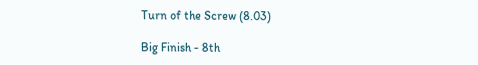Turn of the Screw (8.03)

Big Finish - 8th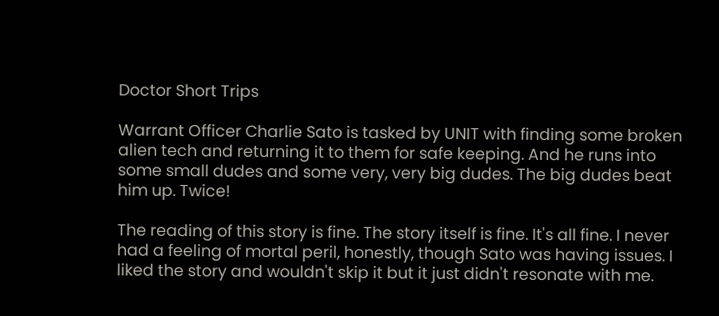Doctor Short Trips

Warrant Officer Charlie Sato is tasked by UNIT with finding some broken alien tech and returning it to them for safe keeping. And he runs into some small dudes and some very, very big dudes. The big dudes beat him up. Twice!

The reading of this story is fine. The story itself is fine. It's all fine. I never had a feeling of mortal peril, honestly, though Sato was having issues. I liked the story and wouldn't skip it but it just didn't resonate with me.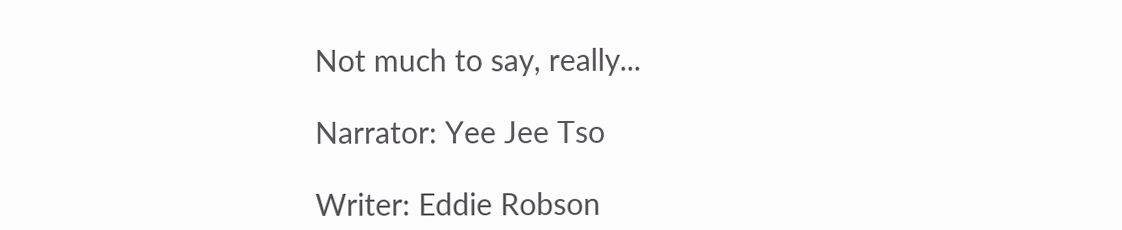Not much to say, really...

Narrator: Yee Jee Tso

Writer: Eddie Robson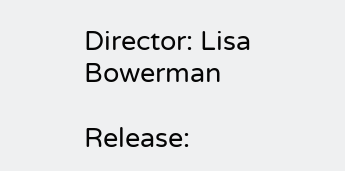Director: Lisa Bowerman

Release: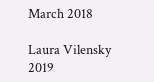March 2018

Laura Vilensky 2019